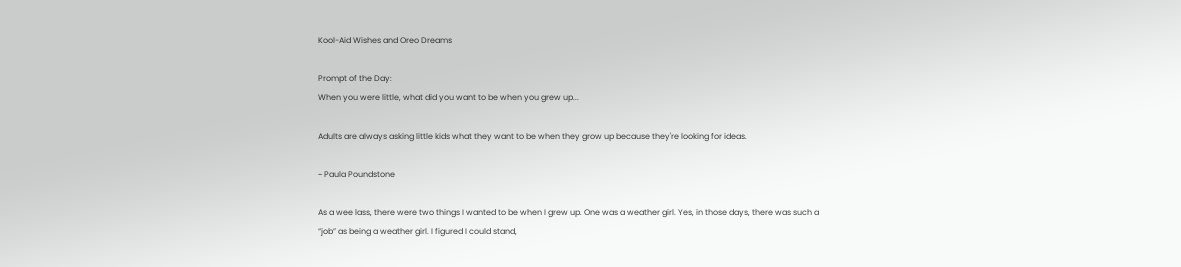Kool-Aid Wishes and Oreo Dreams

Prompt of the Day:
When you were little, what did you want to be when you grew up...

Adults are always asking little kids what they want to be when they grow up because they're looking for ideas.

~ Paula Poundstone

As a wee lass, there were two things I wanted to be when I grew up. One was a weather girl. Yes, in those days, there was such a “job” as being a weather girl. I figured I could stand,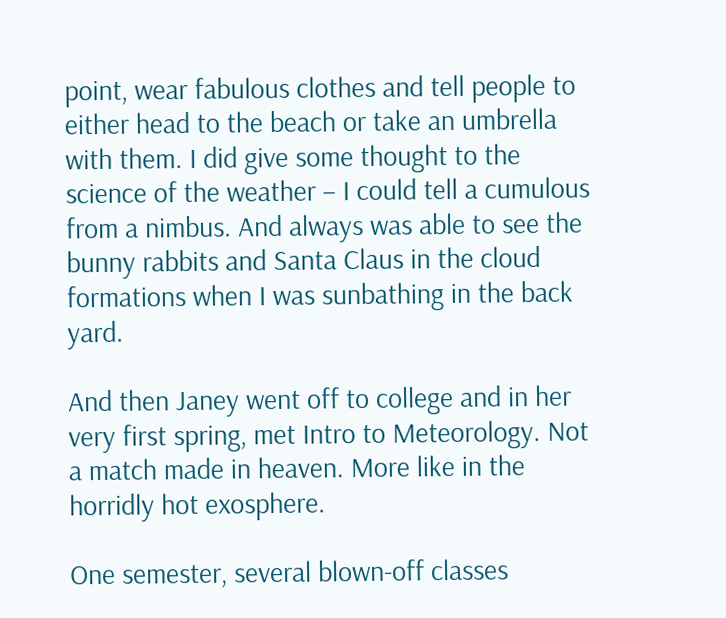point, wear fabulous clothes and tell people to either head to the beach or take an umbrella with them. I did give some thought to the science of the weather – I could tell a cumulous from a nimbus. And always was able to see the bunny rabbits and Santa Claus in the cloud formations when I was sunbathing in the back yard.

And then Janey went off to college and in her very first spring, met Intro to Meteorology. Not a match made in heaven. More like in the horridly hot exosphere.

One semester, several blown-off classes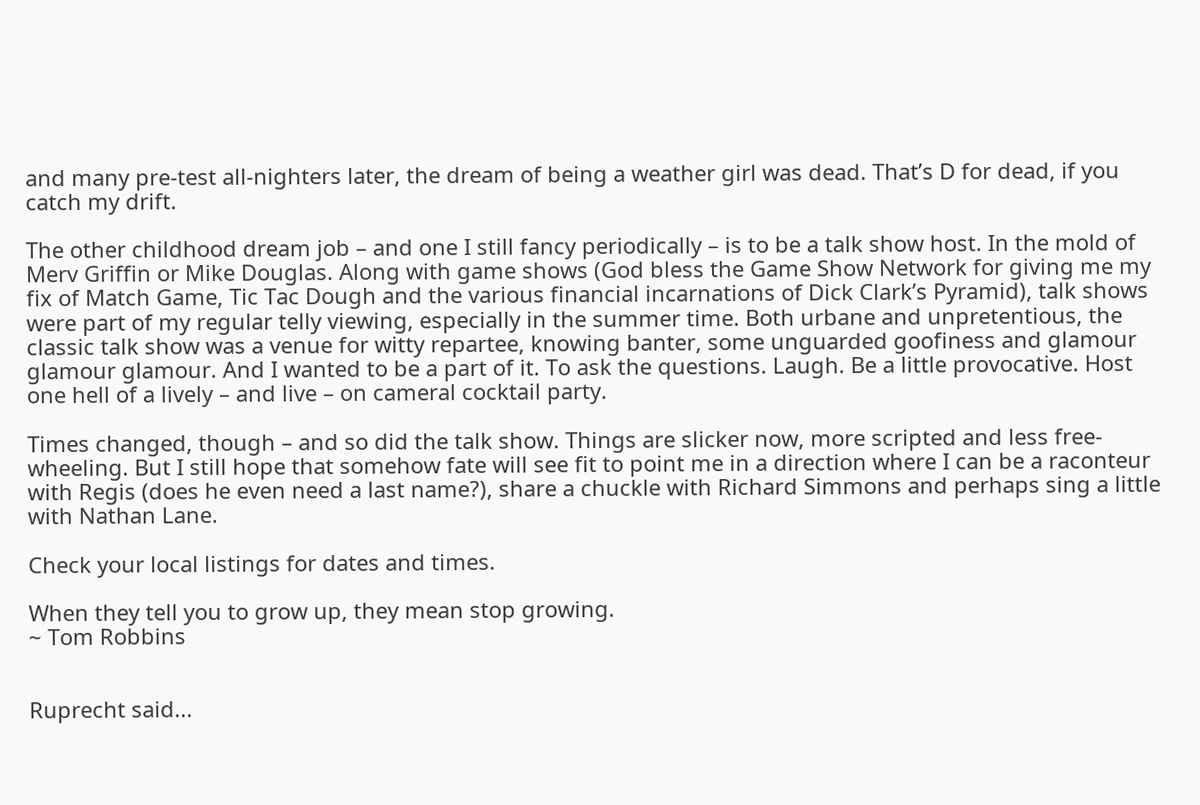and many pre-test all-nighters later, the dream of being a weather girl was dead. That’s D for dead, if you catch my drift.

The other childhood dream job – and one I still fancy periodically – is to be a talk show host. In the mold of Merv Griffin or Mike Douglas. Along with game shows (God bless the Game Show Network for giving me my fix of Match Game, Tic Tac Dough and the various financial incarnations of Dick Clark’s Pyramid), talk shows were part of my regular telly viewing, especially in the summer time. Both urbane and unpretentious, the classic talk show was a venue for witty repartee, knowing banter, some unguarded goofiness and glamour glamour glamour. And I wanted to be a part of it. To ask the questions. Laugh. Be a little provocative. Host one hell of a lively – and live – on cameral cocktail party.

Times changed, though – and so did the talk show. Things are slicker now, more scripted and less free-wheeling. But I still hope that somehow fate will see fit to point me in a direction where I can be a raconteur with Regis (does he even need a last name?), share a chuckle with Richard Simmons and perhaps sing a little with Nathan Lane.

Check your local listings for dates and times.

When they tell you to grow up, they mean stop growing.
~ Tom Robbins


Ruprecht said...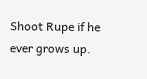Shoot Rupe if he ever grows up.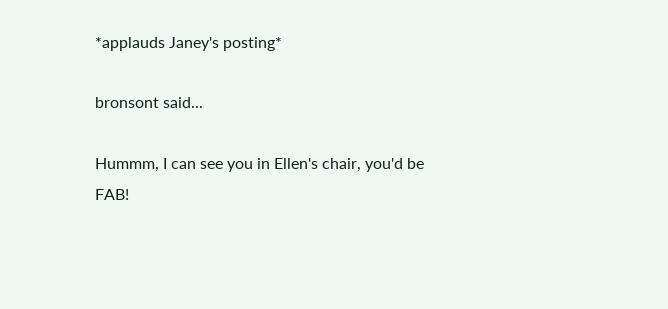*applauds Janey's posting*

bronsont said...

Hummm, I can see you in Ellen's chair, you'd be FAB!